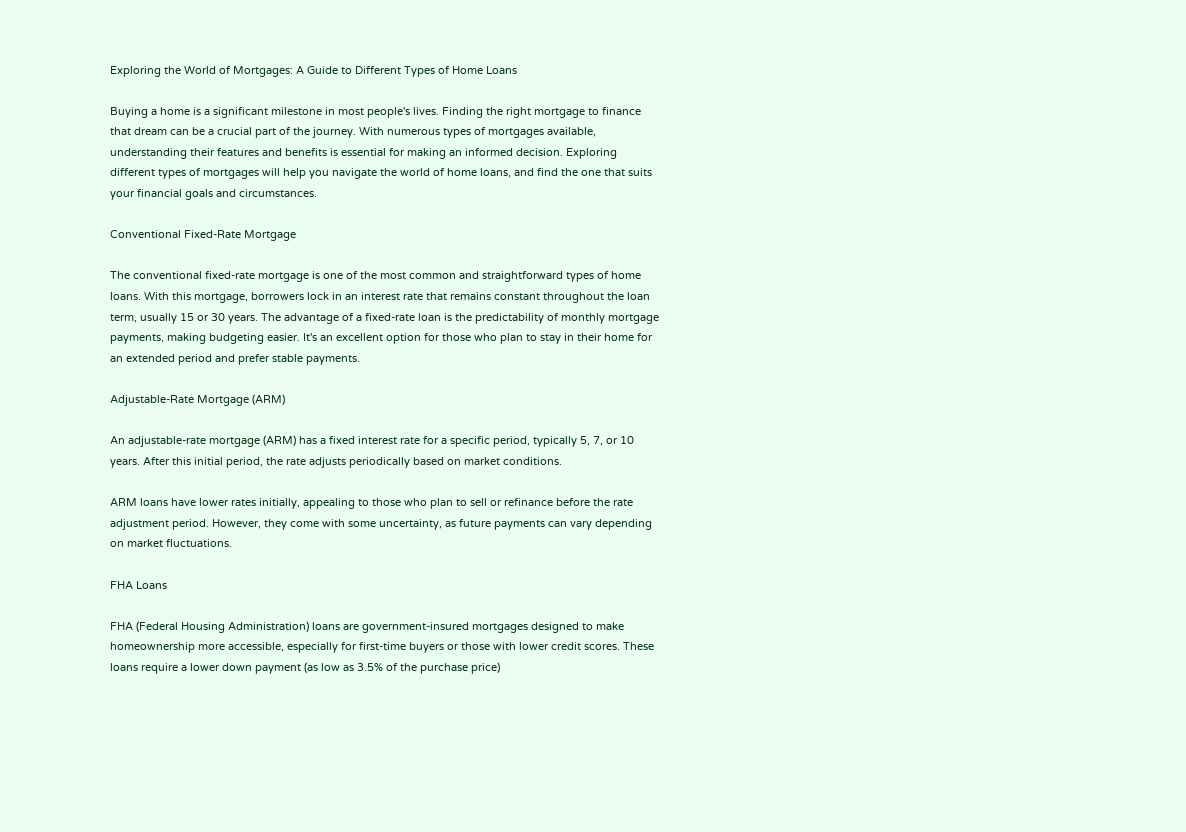Exploring the World of Mortgages: A Guide to Different Types of Home Loans

Buying a home is a significant milestone in most people's lives. Finding the right mortgage to finance that dream can be a crucial part of the journey. With numerous types of mortgages available, understanding their features and benefits is essential for making an informed decision. Exploring different types of mortgages will help you navigate the world of home loans, and find the one that suits your financial goals and circumstances.

Conventional Fixed-Rate Mortgage

The conventional fixed-rate mortgage is one of the most common and straightforward types of home loans. With this mortgage, borrowers lock in an interest rate that remains constant throughout the loan term, usually 15 or 30 years. The advantage of a fixed-rate loan is the predictability of monthly mortgage payments, making budgeting easier. It's an excellent option for those who plan to stay in their home for an extended period and prefer stable payments.

Adjustable-Rate Mortgage (ARM)

An adjustable-rate mortgage (ARM) has a fixed interest rate for a specific period, typically 5, 7, or 10 years. After this initial period, the rate adjusts periodically based on market conditions.

ARM loans have lower rates initially, appealing to those who plan to sell or refinance before the rate adjustment period. However, they come with some uncertainty, as future payments can vary depending on market fluctuations.

FHA Loans

FHA (Federal Housing Administration) loans are government-insured mortgages designed to make homeownership more accessible, especially for first-time buyers or those with lower credit scores. These loans require a lower down payment (as low as 3.5% of the purchase price)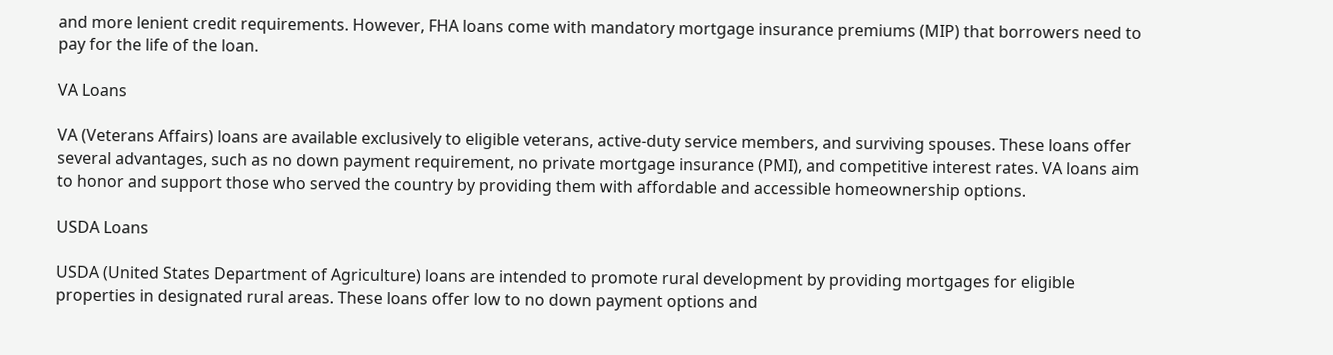and more lenient credit requirements. However, FHA loans come with mandatory mortgage insurance premiums (MIP) that borrowers need to pay for the life of the loan.

VA Loans

VA (Veterans Affairs) loans are available exclusively to eligible veterans, active-duty service members, and surviving spouses. These loans offer several advantages, such as no down payment requirement, no private mortgage insurance (PMI), and competitive interest rates. VA loans aim to honor and support those who served the country by providing them with affordable and accessible homeownership options.

USDA Loans

USDA (United States Department of Agriculture) loans are intended to promote rural development by providing mortgages for eligible properties in designated rural areas. These loans offer low to no down payment options and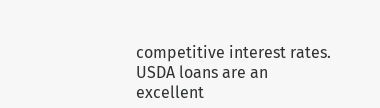competitive interest rates. USDA loans are an excellent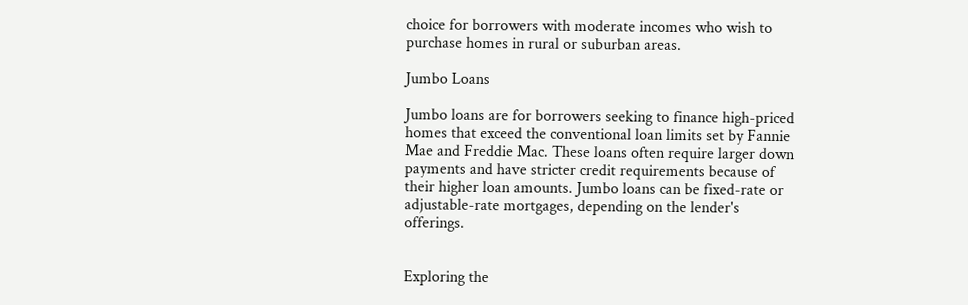choice for borrowers with moderate incomes who wish to purchase homes in rural or suburban areas.

Jumbo Loans

Jumbo loans are for borrowers seeking to finance high-priced homes that exceed the conventional loan limits set by Fannie Mae and Freddie Mac. These loans often require larger down payments and have stricter credit requirements because of their higher loan amounts. Jumbo loans can be fixed-rate or adjustable-rate mortgages, depending on the lender's offerings.


Exploring the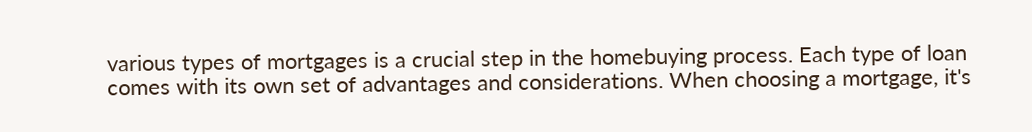various types of mortgages is a crucial step in the homebuying process. Each type of loan comes with its own set of advantages and considerations. When choosing a mortgage, it's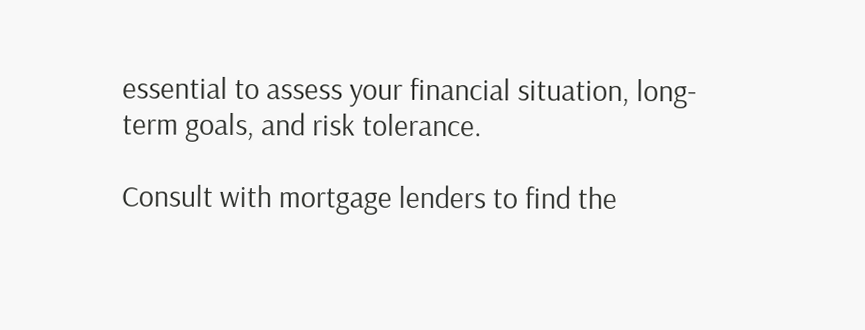essential to assess your financial situation, long-term goals, and risk tolerance.

Consult with mortgage lenders to find the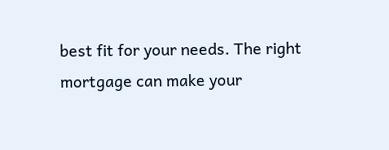best fit for your needs. The right mortgage can make your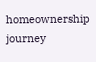homeownership journey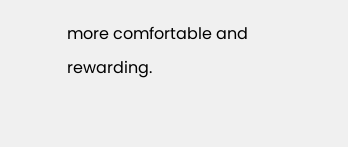more comfortable and rewarding.